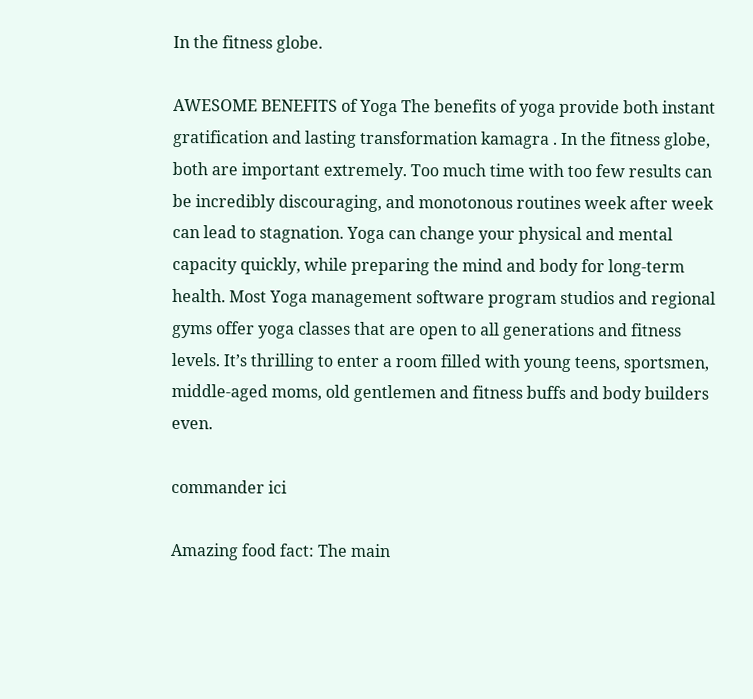In the fitness globe.

AWESOME BENEFITS of Yoga The benefits of yoga provide both instant gratification and lasting transformation kamagra . In the fitness globe, both are important extremely. Too much time with too few results can be incredibly discouraging, and monotonous routines week after week can lead to stagnation. Yoga can change your physical and mental capacity quickly, while preparing the mind and body for long-term health. Most Yoga management software program studios and regional gyms offer yoga classes that are open to all generations and fitness levels. It’s thrilling to enter a room filled with young teens, sportsmen, middle-aged moms, old gentlemen and fitness buffs and body builders even.

commander ici

Amazing food fact: The main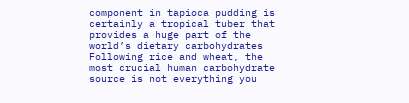component in tapioca pudding is certainly a tropical tuber that provides a huge part of the world’s dietary carbohydrates Following rice and wheat, the most crucial human carbohydrate source is not everything you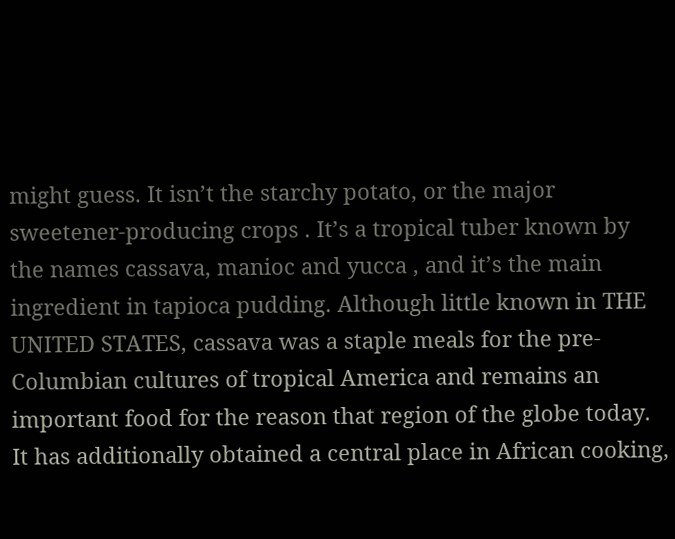might guess. It isn’t the starchy potato, or the major sweetener-producing crops . It’s a tropical tuber known by the names cassava, manioc and yucca , and it’s the main ingredient in tapioca pudding. Although little known in THE UNITED STATES, cassava was a staple meals for the pre-Columbian cultures of tropical America and remains an important food for the reason that region of the globe today. It has additionally obtained a central place in African cooking,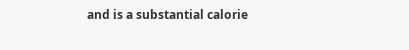and is a substantial calorie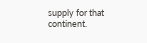supply for that continent.